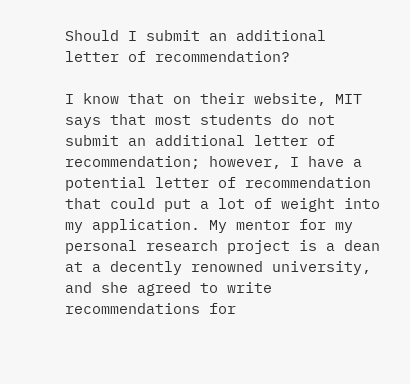Should I submit an additional letter of recommendation?

I know that on their website, MIT says that most students do not submit an additional letter of recommendation; however, I have a potential letter of recommendation that could put a lot of weight into my application. My mentor for my personal research project is a dean at a decently renowned university, and she agreed to write recommendations for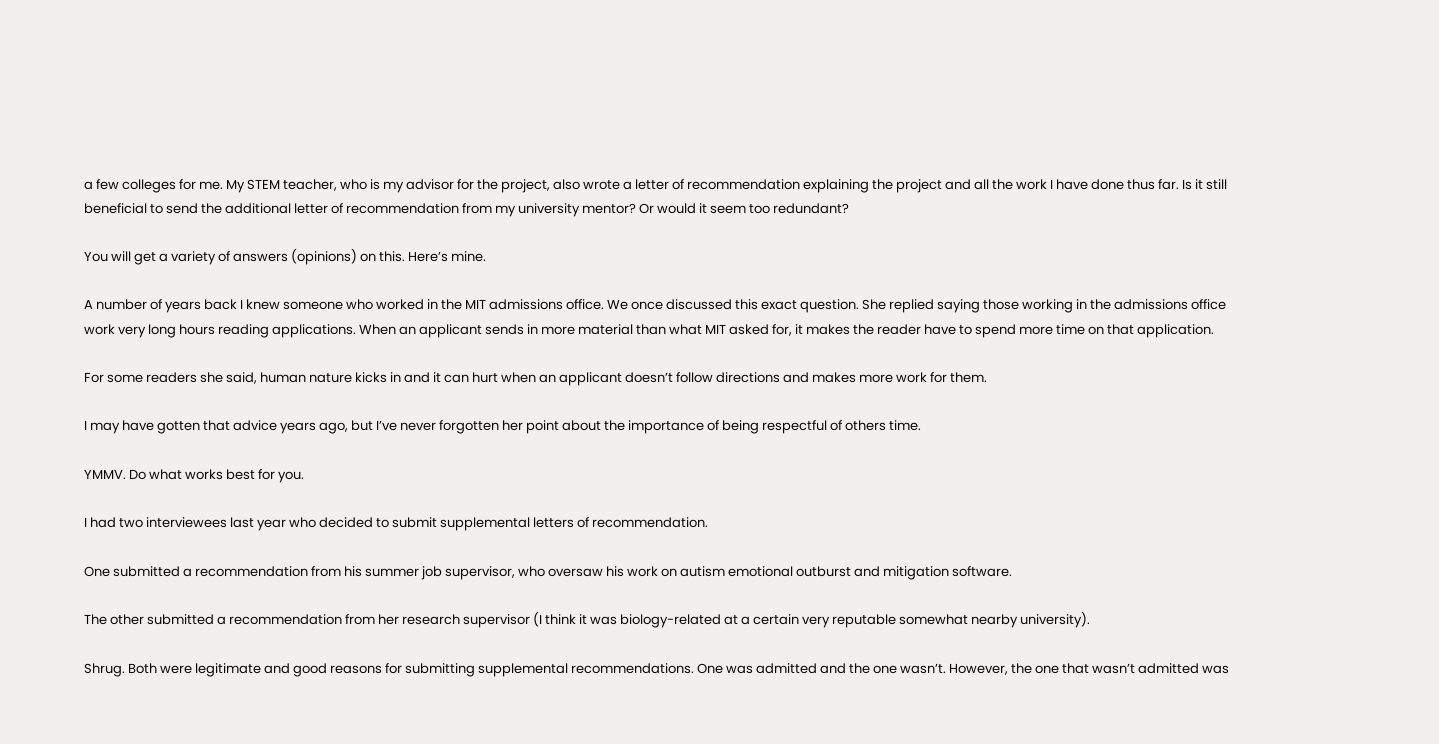a few colleges for me. My STEM teacher, who is my advisor for the project, also wrote a letter of recommendation explaining the project and all the work I have done thus far. Is it still beneficial to send the additional letter of recommendation from my university mentor? Or would it seem too redundant?

You will get a variety of answers (opinions) on this. Here’s mine.

A number of years back I knew someone who worked in the MIT admissions office. We once discussed this exact question. She replied saying those working in the admissions office work very long hours reading applications. When an applicant sends in more material than what MIT asked for, it makes the reader have to spend more time on that application.

For some readers she said, human nature kicks in and it can hurt when an applicant doesn’t follow directions and makes more work for them.

I may have gotten that advice years ago, but I’ve never forgotten her point about the importance of being respectful of others time.

YMMV. Do what works best for you.

I had two interviewees last year who decided to submit supplemental letters of recommendation.

One submitted a recommendation from his summer job supervisor, who oversaw his work on autism emotional outburst and mitigation software.

The other submitted a recommendation from her research supervisor (I think it was biology-related at a certain very reputable somewhat nearby university).

Shrug. Both were legitimate and good reasons for submitting supplemental recommendations. One was admitted and the one wasn’t. However, the one that wasn’t admitted was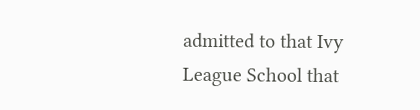admitted to that Ivy League School that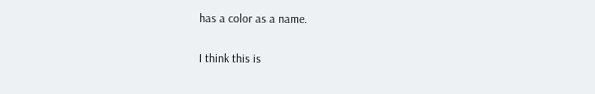has a color as a name.

I think this is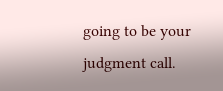going to be your judgment call.